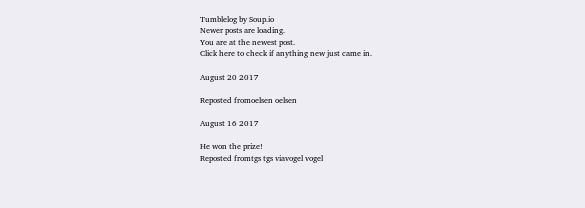Tumblelog by Soup.io
Newer posts are loading.
You are at the newest post.
Click here to check if anything new just came in.

August 20 2017

Reposted fromoelsen oelsen

August 16 2017

He won the prize!
Reposted fromtgs tgs viavogel vogel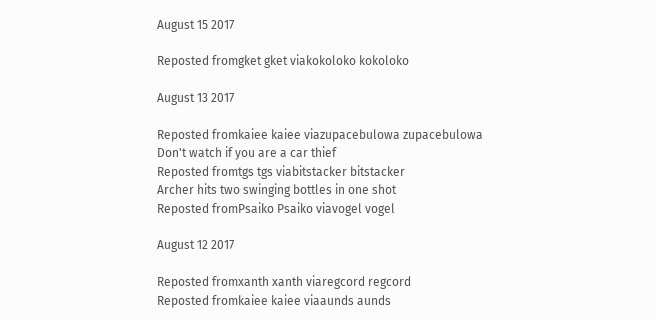August 15 2017

Reposted fromgket gket viakokoloko kokoloko

August 13 2017

Reposted fromkaiee kaiee viazupacebulowa zupacebulowa
Don't watch if you are a car thief
Reposted fromtgs tgs viabitstacker bitstacker
Archer hits two swinging bottles in one shot
Reposted fromPsaiko Psaiko viavogel vogel

August 12 2017

Reposted fromxanth xanth viaregcord regcord
Reposted fromkaiee kaiee viaaunds aunds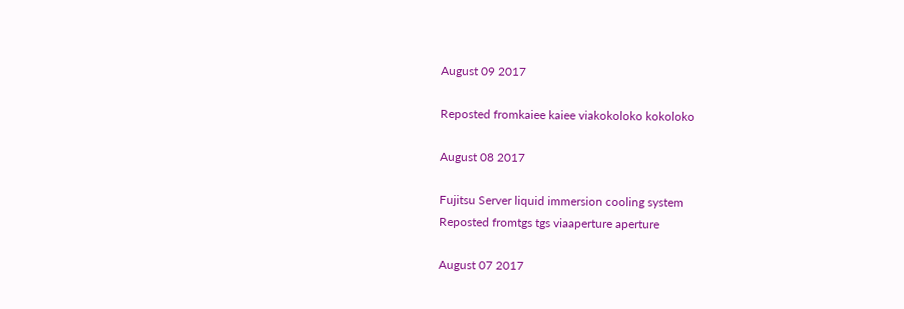August 09 2017

Reposted fromkaiee kaiee viakokoloko kokoloko

August 08 2017

Fujitsu Server liquid immersion cooling system
Reposted fromtgs tgs viaaperture aperture

August 07 2017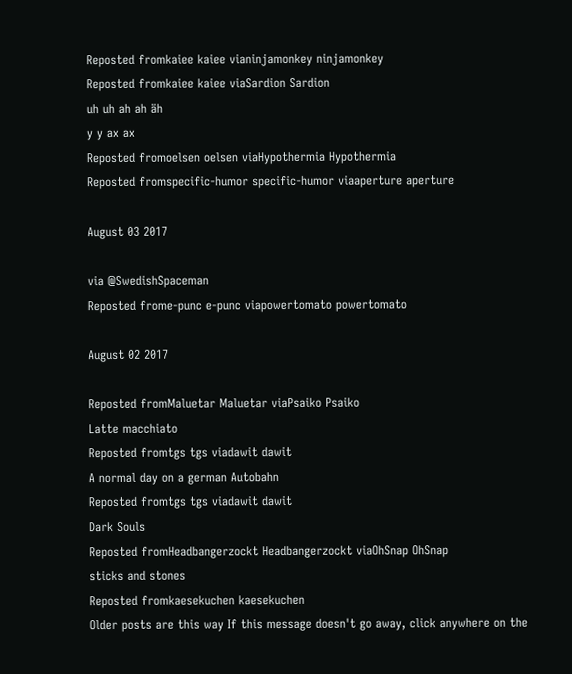Reposted fromkaiee kaiee vianinjamonkey ninjamonkey
Reposted fromkaiee kaiee viaSardion Sardion
uh uh ah ah äh
y y ax ax
Reposted fromoelsen oelsen viaHypothermia Hypothermia
Reposted fromspecific-humor specific-humor viaaperture aperture

August 03 2017

via @SwedishSpaceman
Reposted frome-punc e-punc viapowertomato powertomato

August 02 2017

Reposted fromMaluetar Maluetar viaPsaiko Psaiko
Latte macchiato
Reposted fromtgs tgs viadawit dawit
A normal day on a german Autobahn
Reposted fromtgs tgs viadawit dawit
Dark Souls
Reposted fromHeadbangerzockt Headbangerzockt viaOhSnap OhSnap
sticks and stones
Reposted fromkaesekuchen kaesekuchen
Older posts are this way If this message doesn't go away, click anywhere on the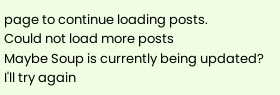page to continue loading posts.
Could not load more posts
Maybe Soup is currently being updated? I'll try again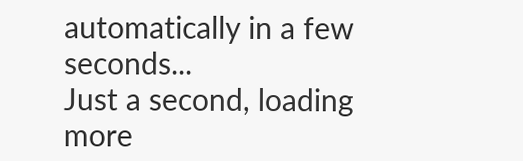automatically in a few seconds...
Just a second, loading more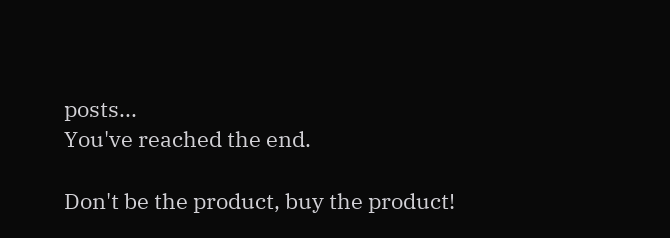posts...
You've reached the end.

Don't be the product, buy the product!